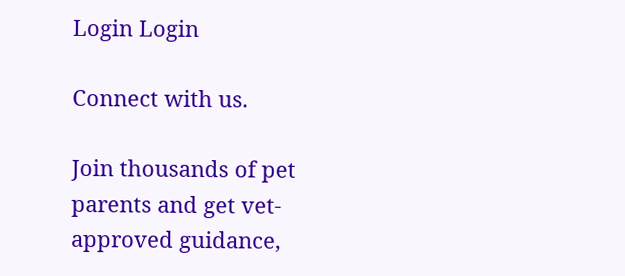Login Login

Connect with us.

Join thousands of pet parents and get vet-approved guidance,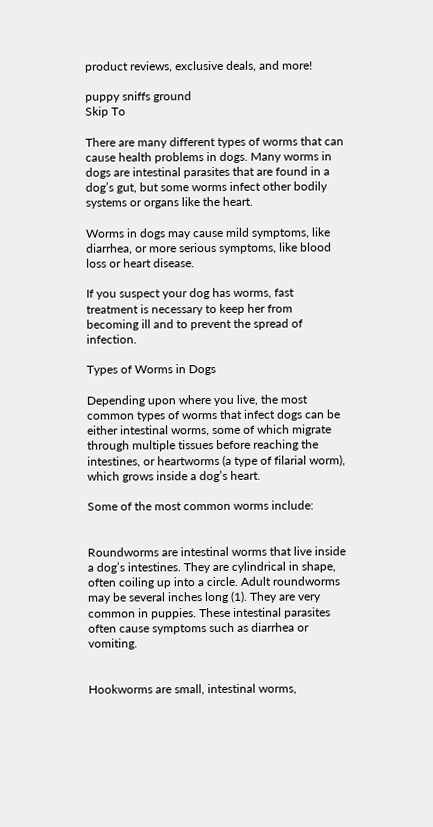product reviews, exclusive deals, and more!

puppy sniffs ground
Skip To

There are many different types of worms that can cause health problems in dogs. Many worms in dogs are intestinal parasites that are found in a dog’s gut, but some worms infect other bodily systems or organs like the heart.

Worms in dogs may cause mild symptoms, like diarrhea, or more serious symptoms, like blood loss or heart disease.

If you suspect your dog has worms, fast treatment is necessary to keep her from becoming ill and to prevent the spread of infection.

Types of Worms in Dogs

Depending upon where you live, the most common types of worms that infect dogs can be either intestinal worms, some of which migrate through multiple tissues before reaching the intestines, or heartworms (a type of filarial worm), which grows inside a dog’s heart.

Some of the most common worms include:


Roundworms are intestinal worms that live inside a dog’s intestines. They are cylindrical in shape, often coiling up into a circle. Adult roundworms may be several inches long (1). They are very common in puppies. These intestinal parasites often cause symptoms such as diarrhea or vomiting.


Hookworms are small, intestinal worms,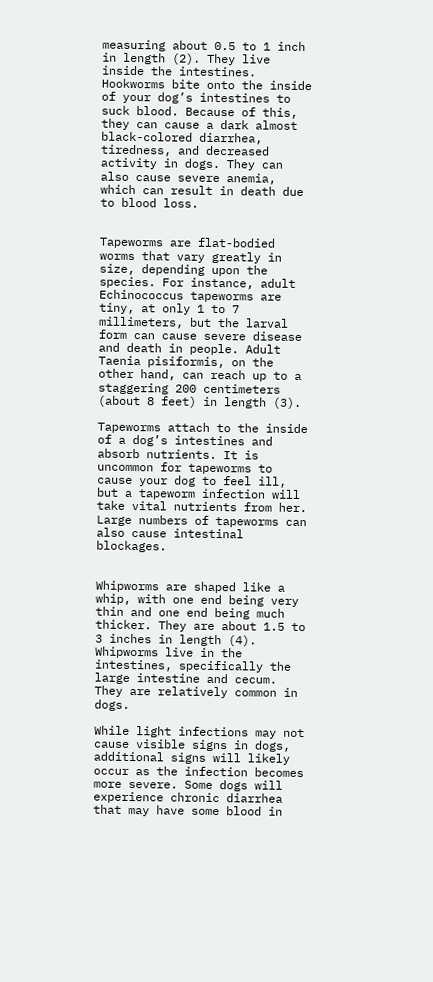measuring about 0.5 to 1 inch in length (2). They live inside the intestines. Hookworms bite onto the inside of your dog’s intestines to suck blood. Because of this, they can cause a dark almost black-colored diarrhea, tiredness, and decreased activity in dogs. They can also cause severe anemia, which can result in death due to blood loss.


Tapeworms are flat-bodied worms that vary greatly in size, depending upon the species. For instance, adult Echinococcus tapeworms are tiny, at only 1 to 7 millimeters, but the larval form can cause severe disease and death in people. Adult Taenia pisiformis, on the other hand, can reach up to a staggering 200 centimeters (about 8 feet) in length (3).

Tapeworms attach to the inside of a dog’s intestines and absorb nutrients. It is uncommon for tapeworms to cause your dog to feel ill, but a tapeworm infection will take vital nutrients from her. Large numbers of tapeworms can also cause intestinal blockages.


Whipworms are shaped like a whip, with one end being very thin and one end being much thicker. They are about 1.5 to 3 inches in length (4). Whipworms live in the intestines, specifically the large intestine and cecum. They are relatively common in dogs.

While light infections may not cause visible signs in dogs, additional signs will likely occur as the infection becomes more severe. Some dogs will experience chronic diarrhea that may have some blood in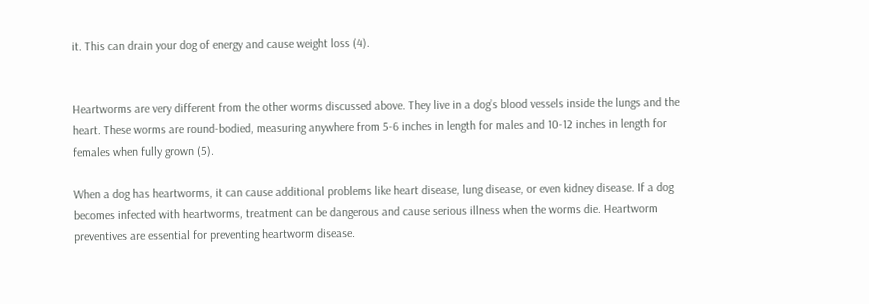it. This can drain your dog of energy and cause weight loss (4).


Heartworms are very different from the other worms discussed above. They live in a dog’s blood vessels inside the lungs and the heart. These worms are round-bodied, measuring anywhere from 5-6 inches in length for males and 10-12 inches in length for females when fully grown (5).

When a dog has heartworms, it can cause additional problems like heart disease, lung disease, or even kidney disease. If a dog becomes infected with heartworms, treatment can be dangerous and cause serious illness when the worms die. Heartworm preventives are essential for preventing heartworm disease.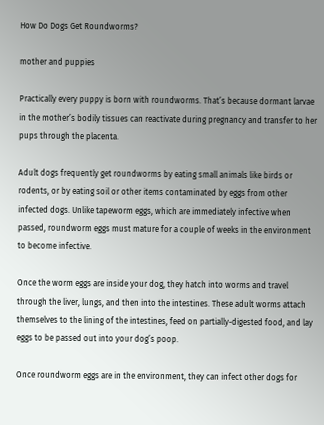How Do Dogs Get Roundworms?

mother and puppies

Practically every puppy is born with roundworms. That’s because dormant larvae in the mother’s bodily tissues can reactivate during pregnancy and transfer to her pups through the placenta.

Adult dogs frequently get roundworms by eating small animals like birds or rodents, or by eating soil or other items contaminated by eggs from other infected dogs. Unlike tapeworm eggs, which are immediately infective when passed, roundworm eggs must mature for a couple of weeks in the environment to become infective.

Once the worm eggs are inside your dog, they hatch into worms and travel through the liver, lungs, and then into the intestines. These adult worms attach themselves to the lining of the intestines, feed on partially-digested food, and lay eggs to be passed out into your dog’s poop.

Once roundworm eggs are in the environment, they can infect other dogs for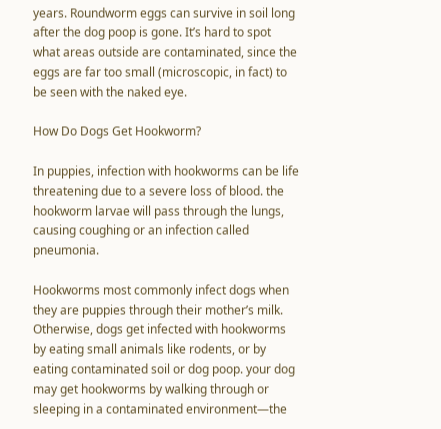years. Roundworm eggs can survive in soil long after the dog poop is gone. It’s hard to spot what areas outside are contaminated, since the eggs are far too small (microscopic, in fact) to be seen with the naked eye.

How Do Dogs Get Hookworm?

In puppies, infection with hookworms can be life threatening due to a severe loss of blood. the hookworm larvae will pass through the lungs, causing coughing or an infection called pneumonia.

Hookworms most commonly infect dogs when they are puppies through their mother’s milk. Otherwise, dogs get infected with hookworms by eating small animals like rodents, or by eating contaminated soil or dog poop. your dog may get hookworms by walking through or sleeping in a contaminated environment—the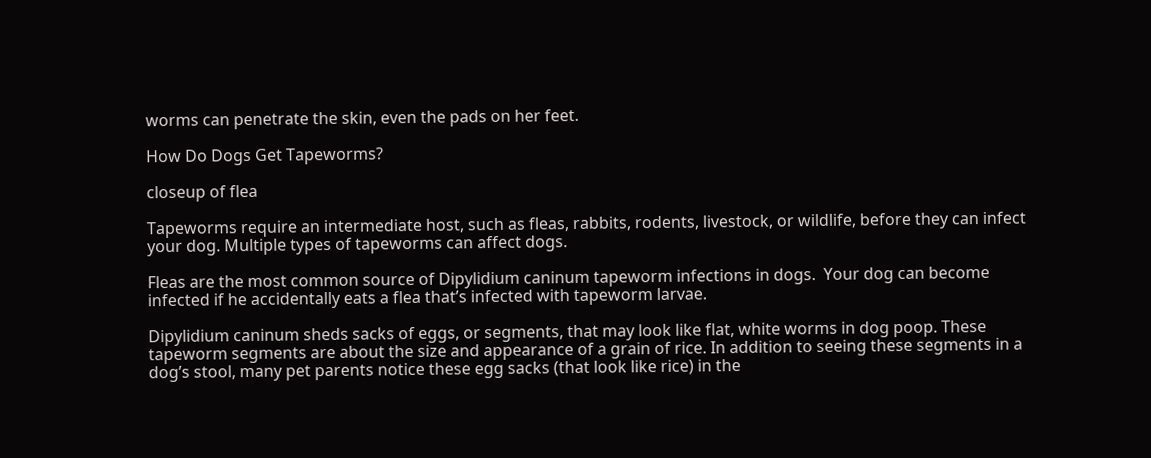worms can penetrate the skin, even the pads on her feet.

How Do Dogs Get Tapeworms?

closeup of flea

Tapeworms require an intermediate host, such as fleas, rabbits, rodents, livestock, or wildlife, before they can infect your dog. Multiple types of tapeworms can affect dogs.

Fleas are the most common source of Dipylidium caninum tapeworm infections in dogs.  Your dog can become infected if he accidentally eats a flea that’s infected with tapeworm larvae.

Dipylidium caninum sheds sacks of eggs, or segments, that may look like flat, white worms in dog poop. These tapeworm segments are about the size and appearance of a grain of rice. In addition to seeing these segments in a dog’s stool, many pet parents notice these egg sacks (that look like rice) in the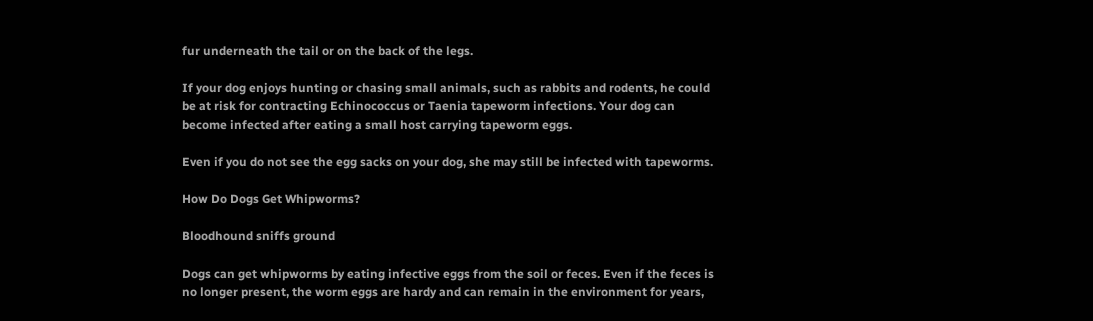fur underneath the tail or on the back of the legs.

If your dog enjoys hunting or chasing small animals, such as rabbits and rodents, he could be at risk for contracting Echinococcus or Taenia tapeworm infections. Your dog can become infected after eating a small host carrying tapeworm eggs.

Even if you do not see the egg sacks on your dog, she may still be infected with tapeworms.

How Do Dogs Get Whipworms?

Bloodhound sniffs ground

Dogs can get whipworms by eating infective eggs from the soil or feces. Even if the feces is no longer present, the worm eggs are hardy and can remain in the environment for years,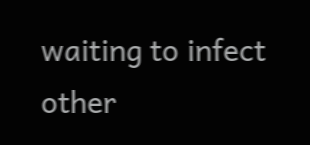waiting to infect other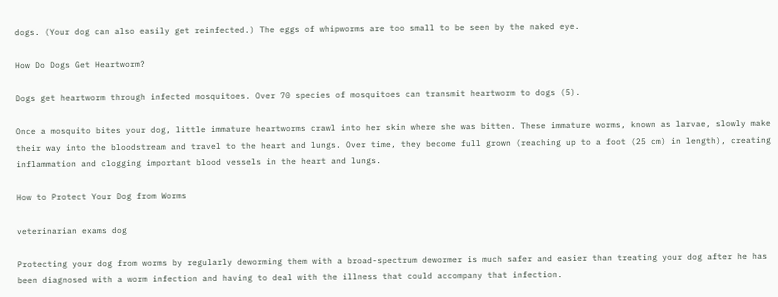dogs. (Your dog can also easily get reinfected.) The eggs of whipworms are too small to be seen by the naked eye.

How Do Dogs Get Heartworm?

Dogs get heartworm through infected mosquitoes. Over 70 species of mosquitoes can transmit heartworm to dogs (5).

Once a mosquito bites your dog, little immature heartworms crawl into her skin where she was bitten. These immature worms, known as larvae, slowly make their way into the bloodstream and travel to the heart and lungs. Over time, they become full grown (reaching up to a foot (25 cm) in length), creating inflammation and clogging important blood vessels in the heart and lungs.

How to Protect Your Dog from Worms

veterinarian exams dog

Protecting your dog from worms by regularly deworming them with a broad-spectrum dewormer is much safer and easier than treating your dog after he has been diagnosed with a worm infection and having to deal with the illness that could accompany that infection.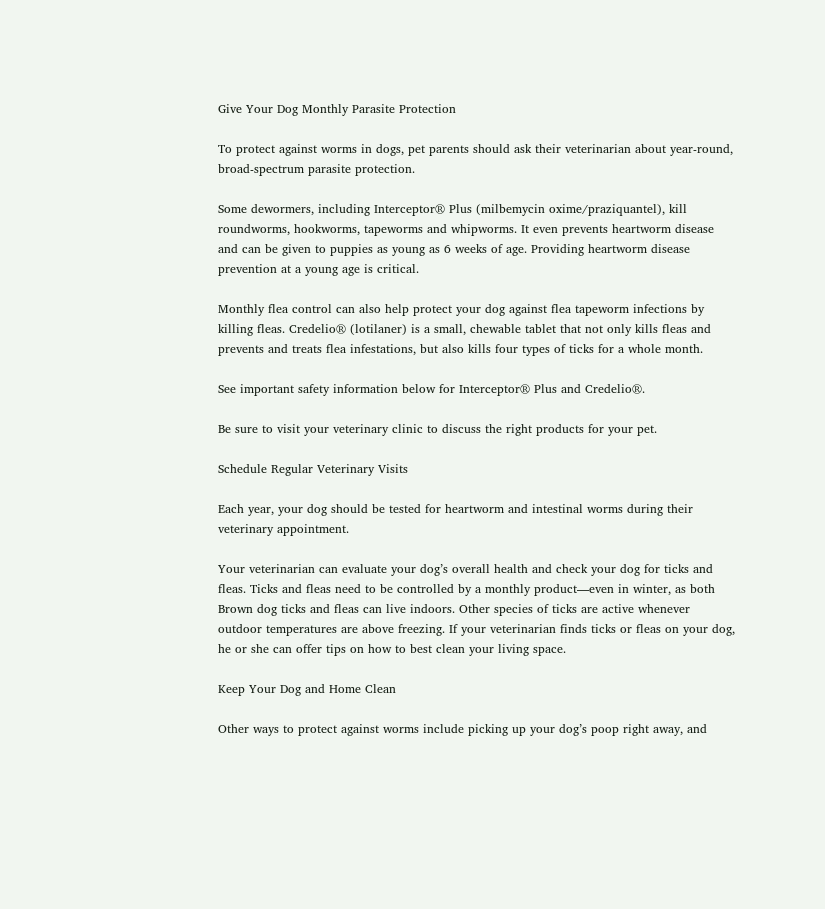Give Your Dog Monthly Parasite Protection

To protect against worms in dogs, pet parents should ask their veterinarian about year-round, broad-spectrum parasite protection.

Some dewormers, including Interceptor® Plus (milbemycin oxime/praziquantel), kill roundworms, hookworms, tapeworms and whipworms. It even prevents heartworm disease and can be given to puppies as young as 6 weeks of age. Providing heartworm disease prevention at a young age is critical.

Monthly flea control can also help protect your dog against flea tapeworm infections by killing fleas. Credelio® (lotilaner) is a small, chewable tablet that not only kills fleas and prevents and treats flea infestations, but also kills four types of ticks for a whole month.

See important safety information below for Interceptor® Plus and Credelio®.

Be sure to visit your veterinary clinic to discuss the right products for your pet.

Schedule Regular Veterinary Visits

Each year, your dog should be tested for heartworm and intestinal worms during their veterinary appointment.

Your veterinarian can evaluate your dog’s overall health and check your dog for ticks and fleas. Ticks and fleas need to be controlled by a monthly product—even in winter, as both Brown dog ticks and fleas can live indoors. Other species of ticks are active whenever outdoor temperatures are above freezing. If your veterinarian finds ticks or fleas on your dog, he or she can offer tips on how to best clean your living space.

Keep Your Dog and Home Clean

Other ways to protect against worms include picking up your dog’s poop right away, and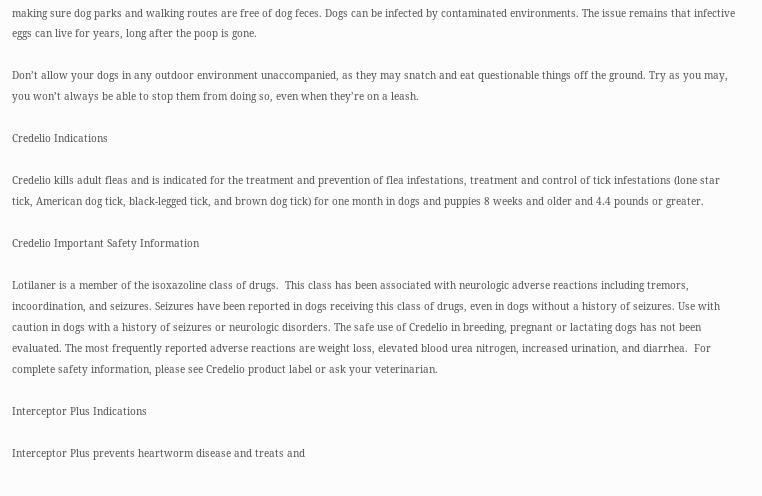making sure dog parks and walking routes are free of dog feces. Dogs can be infected by contaminated environments. The issue remains that infective eggs can live for years, long after the poop is gone.

Don’t allow your dogs in any outdoor environment unaccompanied, as they may snatch and eat questionable things off the ground. Try as you may, you won’t always be able to stop them from doing so, even when they’re on a leash.

Credelio Indications

Credelio kills adult fleas and is indicated for the treatment and prevention of flea infestations, treatment and control of tick infestations (lone star tick, American dog tick, black-legged tick, and brown dog tick) for one month in dogs and puppies 8 weeks and older and 4.4 pounds or greater.

Credelio Important Safety Information

Lotilaner is a member of the isoxazoline class of drugs.  This class has been associated with neurologic adverse reactions including tremors, incoordination, and seizures. Seizures have been reported in dogs receiving this class of drugs, even in dogs without a history of seizures. Use with caution in dogs with a history of seizures or neurologic disorders. The safe use of Credelio in breeding, pregnant or lactating dogs has not been evaluated. The most frequently reported adverse reactions are weight loss, elevated blood urea nitrogen, increased urination, and diarrhea.  For complete safety information, please see Credelio product label or ask your veterinarian.

Interceptor Plus Indications

Interceptor Plus prevents heartworm disease and treats and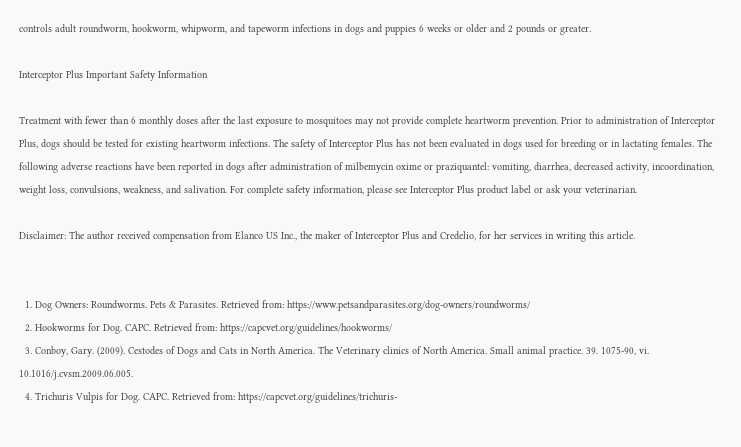controls adult roundworm, hookworm, whipworm, and tapeworm infections in dogs and puppies 6 weeks or older and 2 pounds or greater.

Interceptor Plus Important Safety Information

Treatment with fewer than 6 monthly doses after the last exposure to mosquitoes may not provide complete heartworm prevention. Prior to administration of Interceptor Plus, dogs should be tested for existing heartworm infections. The safety of Interceptor Plus has not been evaluated in dogs used for breeding or in lactating females. The following adverse reactions have been reported in dogs after administration of milbemycin oxime or praziquantel: vomiting, diarrhea, decreased activity, incoordination, weight loss, convulsions, weakness, and salivation. For complete safety information, please see Interceptor Plus product label or ask your veterinarian.

Disclaimer: The author received compensation from Elanco US Inc., the maker of Interceptor Plus and Credelio, for her services in writing this article.


  1. Dog Owners: Roundworms. Pets & Parasites. Retrieved from: https://www.petsandparasites.org/dog-owners/roundworms/
  2. Hookworms for Dog. CAPC. Retrieved from: https://capcvet.org/guidelines/hookworms/
  3. Conboy, Gary. (2009). Cestodes of Dogs and Cats in North America. The Veterinary clinics of North America. Small animal practice. 39. 1075-90, vi. 10.1016/j.cvsm.2009.06.005.
  4. Trichuris Vulpis for Dog. CAPC. Retrieved from: https://capcvet.org/guidelines/trichuris-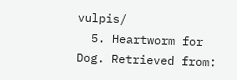vulpis/
  5. Heartworm for Dog. Retrieved from: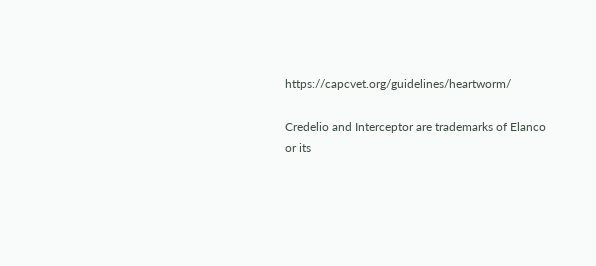https://capcvet.org/guidelines/heartworm/

Credelio and Interceptor are trademarks of Elanco or its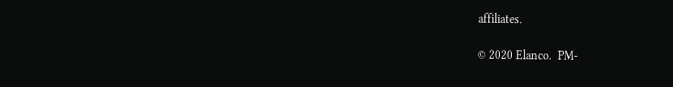affiliates.

© 2020 Elanco.  PM-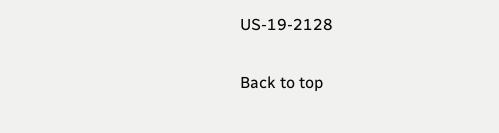US-19-2128

Back to top